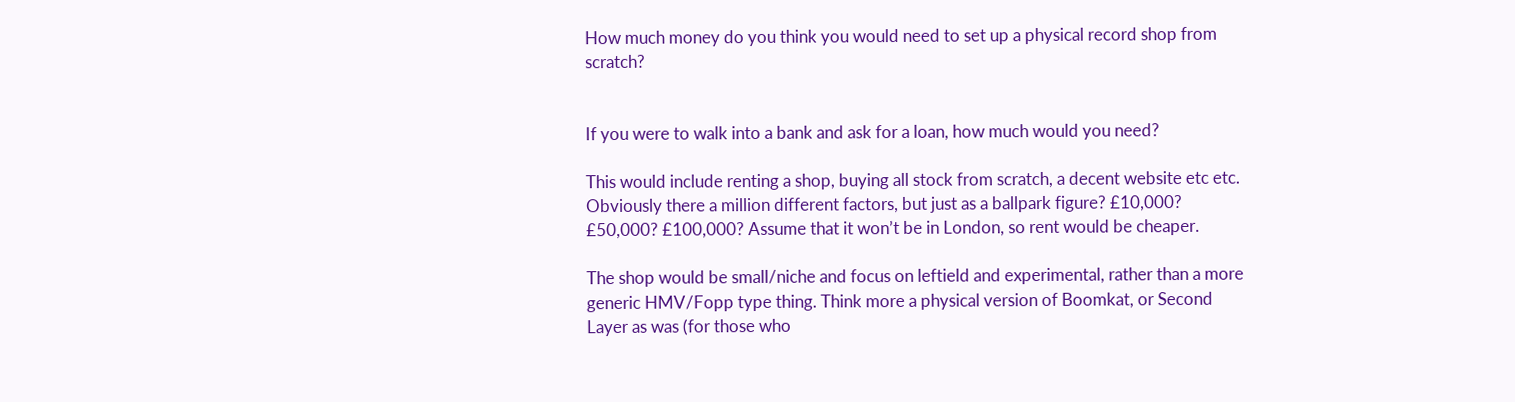How much money do you think you would need to set up a physical record shop from scratch?


If you were to walk into a bank and ask for a loan, how much would you need?

This would include renting a shop, buying all stock from scratch, a decent website etc etc. Obviously there a million different factors, but just as a ballpark figure? £10,000? £50,000? £100,000? Assume that it won’t be in London, so rent would be cheaper.

The shop would be small/niche and focus on leftield and experimental, rather than a more generic HMV/Fopp type thing. Think more a physical version of Boomkat, or Second Layer as was (for those who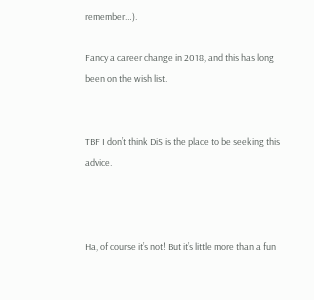remember…).

Fancy a career change in 2018, and this has long been on the wish list.


TBF I don’t think DiS is the place to be seeking this advice.



Ha, of course it’s not! But it’s little more than a fun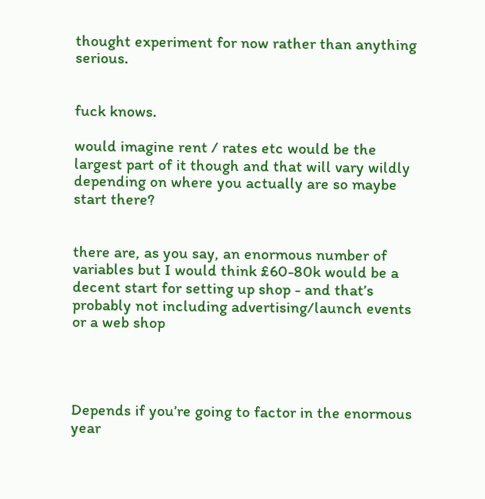thought experiment for now rather than anything serious.


fuck knows.

would imagine rent / rates etc would be the largest part of it though and that will vary wildly depending on where you actually are so maybe start there?


there are, as you say, an enormous number of variables but I would think £60-80k would be a decent start for setting up shop - and that’s probably not including advertising/launch events or a web shop




Depends if you’re going to factor in the enormous year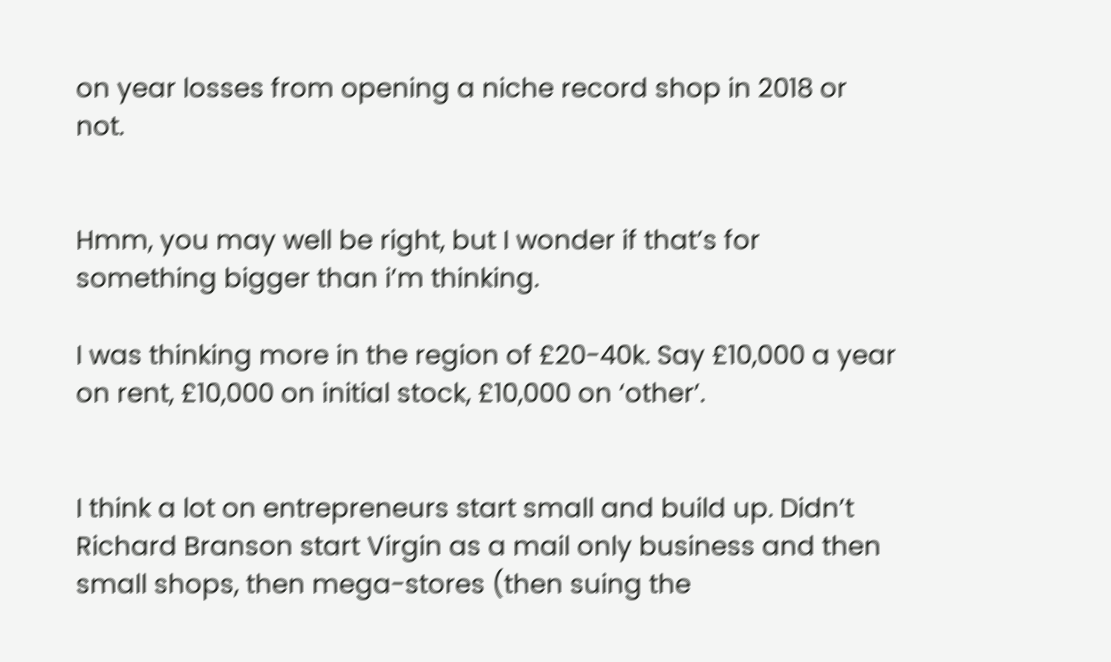on year losses from opening a niche record shop in 2018 or not.


Hmm, you may well be right, but I wonder if that’s for something bigger than i’m thinking.

I was thinking more in the region of £20-40k. Say £10,000 a year on rent, £10,000 on initial stock, £10,000 on ‘other’.


I think a lot on entrepreneurs start small and build up. Didn’t Richard Branson start Virgin as a mail only business and then small shops, then mega-stores (then suing the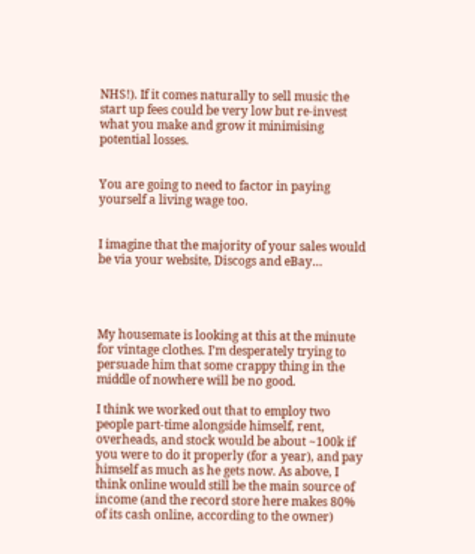NHS!). If it comes naturally to sell music the start up fees could be very low but re-invest what you make and grow it minimising potential losses.


You are going to need to factor in paying yourself a living wage too.


I imagine that the majority of your sales would be via your website, Discogs and eBay…




My housemate is looking at this at the minute for vintage clothes. I’m desperately trying to persuade him that some crappy thing in the middle of nowhere will be no good.

I think we worked out that to employ two people part-time alongside himself, rent, overheads, and stock would be about ~100k if you were to do it properly (for a year), and pay himself as much as he gets now. As above, I think online would still be the main source of income (and the record store here makes 80% of its cash online, according to the owner)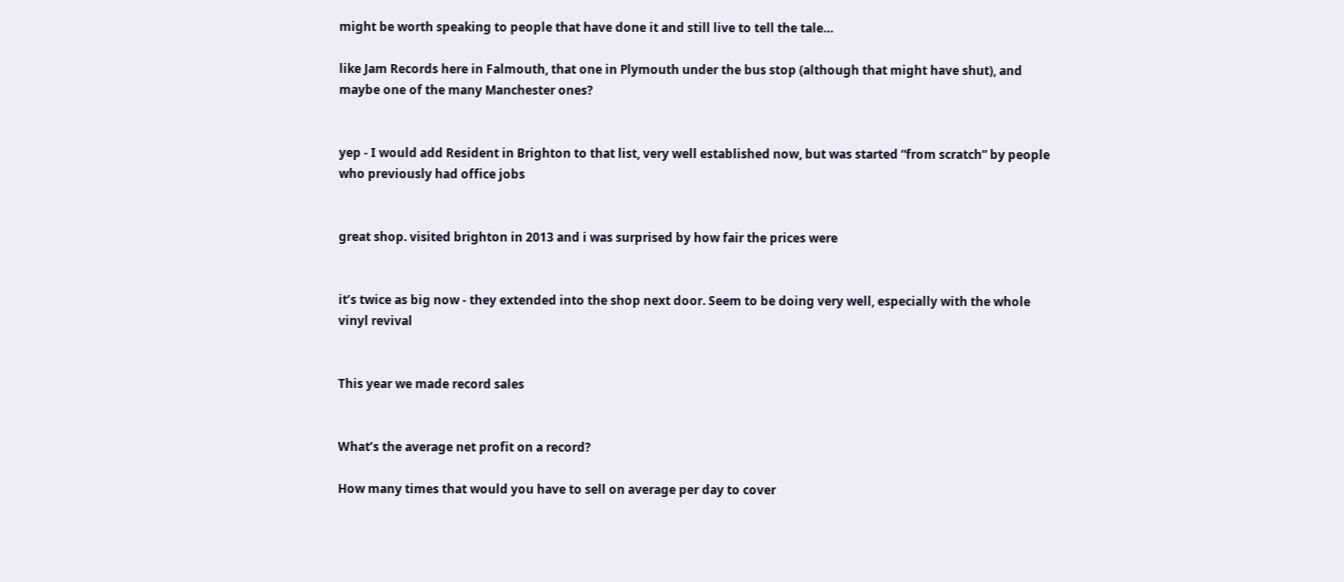might be worth speaking to people that have done it and still live to tell the tale…

like Jam Records here in Falmouth, that one in Plymouth under the bus stop (although that might have shut), and maybe one of the many Manchester ones?


yep - I would add Resident in Brighton to that list, very well established now, but was started “from scratch” by people who previously had office jobs


great shop. visited brighton in 2013 and i was surprised by how fair the prices were


it’s twice as big now - they extended into the shop next door. Seem to be doing very well, especially with the whole vinyl revival


This year we made record sales


What’s the average net profit on a record?

How many times that would you have to sell on average per day to cover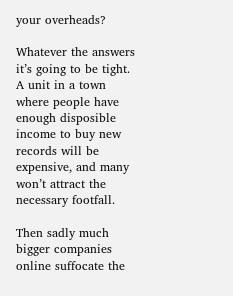your overheads?

Whatever the answers it’s going to be tight. A unit in a town where people have enough disposible income to buy new records will be expensive, and many won’t attract the necessary footfall.

Then sadly much bigger companies online suffocate the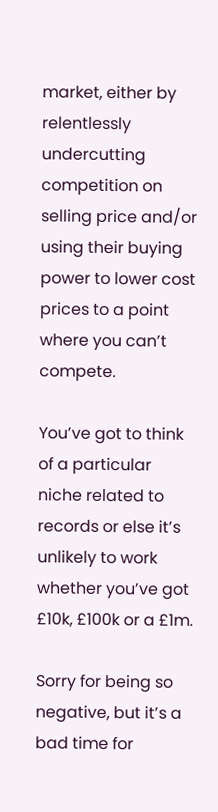market, either by relentlessly undercutting competition on selling price and/or using their buying power to lower cost prices to a point where you can’t compete.

You’ve got to think of a particular niche related to records or else it’s unlikely to work whether you’ve got £10k, £100k or a £1m.

Sorry for being so negative, but it’s a bad time for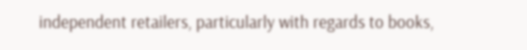independent retailers, particularly with regards to books,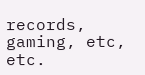records, gaming, etc, etc.